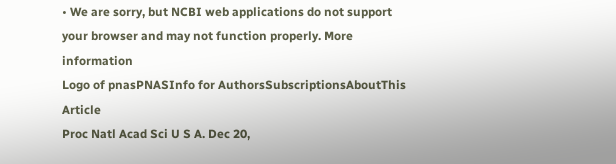• We are sorry, but NCBI web applications do not support your browser and may not function properly. More information
Logo of pnasPNASInfo for AuthorsSubscriptionsAboutThis Article
Proc Natl Acad Sci U S A. Dec 20,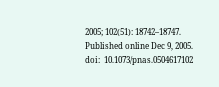2005; 102(51): 18742–18747.
Published online Dec 9, 2005. doi:  10.1073/pnas.0504617102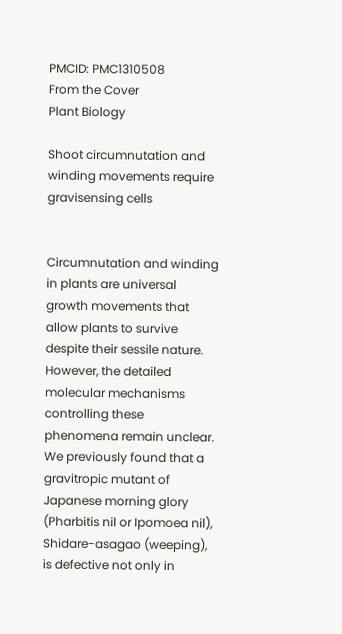PMCID: PMC1310508
From the Cover
Plant Biology

Shoot circumnutation and winding movements require gravisensing cells


Circumnutation and winding in plants are universal growth movements that allow plants to survive despite their sessile nature. However, the detailed molecular mechanisms controlling these phenomena remain unclear. We previously found that a gravitropic mutant of Japanese morning glory (Pharbitis nil or Ipomoea nil), Shidare-asagao (weeping), is defective not only in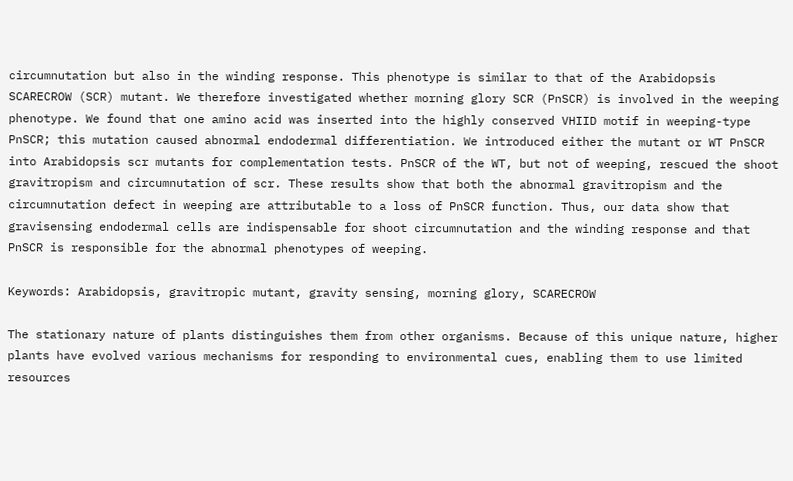circumnutation but also in the winding response. This phenotype is similar to that of the Arabidopsis SCARECROW (SCR) mutant. We therefore investigated whether morning glory SCR (PnSCR) is involved in the weeping phenotype. We found that one amino acid was inserted into the highly conserved VHIID motif in weeping-type PnSCR; this mutation caused abnormal endodermal differentiation. We introduced either the mutant or WT PnSCR into Arabidopsis scr mutants for complementation tests. PnSCR of the WT, but not of weeping, rescued the shoot gravitropism and circumnutation of scr. These results show that both the abnormal gravitropism and the circumnutation defect in weeping are attributable to a loss of PnSCR function. Thus, our data show that gravisensing endodermal cells are indispensable for shoot circumnutation and the winding response and that PnSCR is responsible for the abnormal phenotypes of weeping.

Keywords: Arabidopsis, gravitropic mutant, gravity sensing, morning glory, SCARECROW

The stationary nature of plants distinguishes them from other organisms. Because of this unique nature, higher plants have evolved various mechanisms for responding to environmental cues, enabling them to use limited resources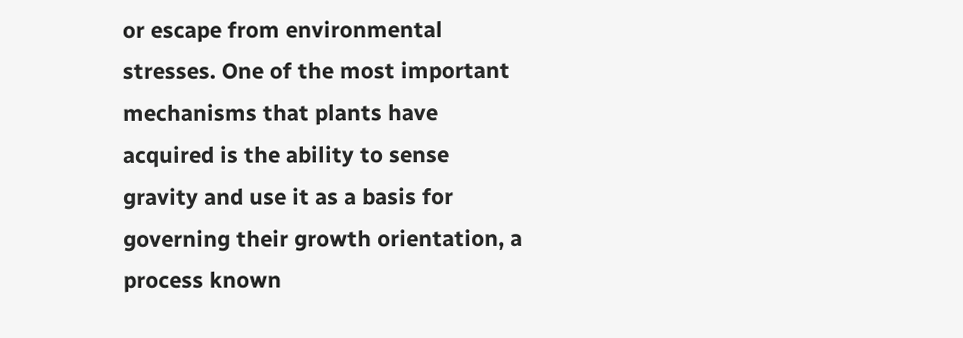or escape from environmental stresses. One of the most important mechanisms that plants have acquired is the ability to sense gravity and use it as a basis for governing their growth orientation, a process known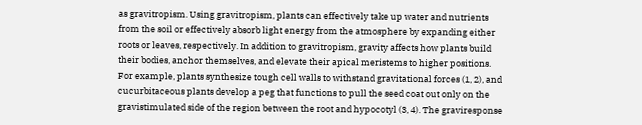as gravitropism. Using gravitropism, plants can effectively take up water and nutrients from the soil or effectively absorb light energy from the atmosphere by expanding either roots or leaves, respectively. In addition to gravitropism, gravity affects how plants build their bodies, anchor themselves, and elevate their apical meristems to higher positions. For example, plants synthesize tough cell walls to withstand gravitational forces (1, 2), and cucurbitaceous plants develop a peg that functions to pull the seed coat out only on the gravistimulated side of the region between the root and hypocotyl (3, 4). The graviresponse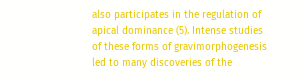also participates in the regulation of apical dominance (5). Intense studies of these forms of gravimorphogenesis led to many discoveries of the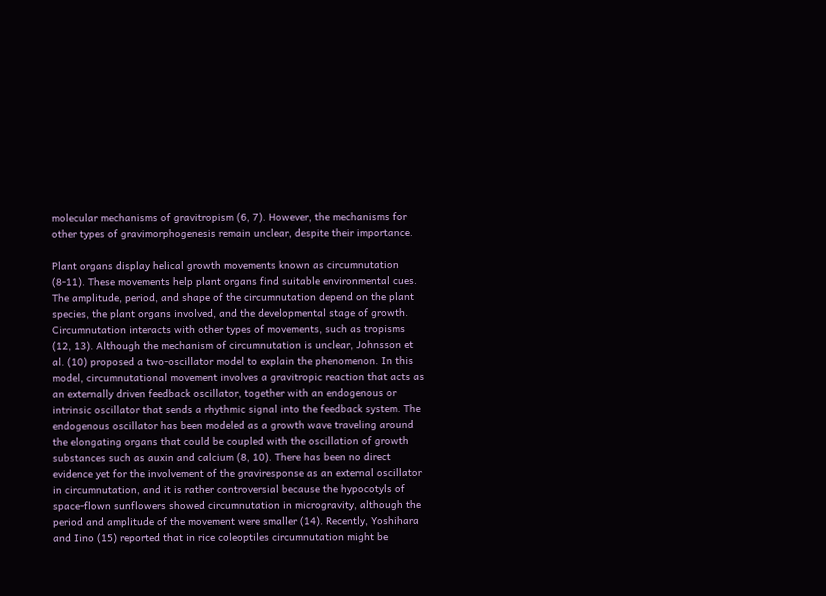molecular mechanisms of gravitropism (6, 7). However, the mechanisms for other types of gravimorphogenesis remain unclear, despite their importance.

Plant organs display helical growth movements known as circumnutation (8-11). These movements help plant organs find suitable environmental cues. The amplitude, period, and shape of the circumnutation depend on the plant species, the plant organs involved, and the developmental stage of growth. Circumnutation interacts with other types of movements, such as tropisms (12, 13). Although the mechanism of circumnutation is unclear, Johnsson et al. (10) proposed a two-oscillator model to explain the phenomenon. In this model, circumnutational movement involves a gravitropic reaction that acts as an externally driven feedback oscillator, together with an endogenous or intrinsic oscillator that sends a rhythmic signal into the feedback system. The endogenous oscillator has been modeled as a growth wave traveling around the elongating organs that could be coupled with the oscillation of growth substances such as auxin and calcium (8, 10). There has been no direct evidence yet for the involvement of the graviresponse as an external oscillator in circumnutation, and it is rather controversial because the hypocotyls of space-flown sunflowers showed circumnutation in microgravity, although the period and amplitude of the movement were smaller (14). Recently, Yoshihara and Iino (15) reported that in rice coleoptiles circumnutation might be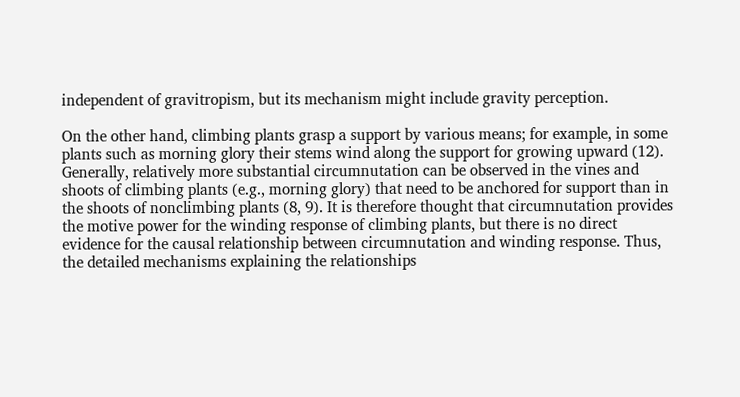independent of gravitropism, but its mechanism might include gravity perception.

On the other hand, climbing plants grasp a support by various means; for example, in some plants such as morning glory their stems wind along the support for growing upward (12). Generally, relatively more substantial circumnutation can be observed in the vines and shoots of climbing plants (e.g., morning glory) that need to be anchored for support than in the shoots of nonclimbing plants (8, 9). It is therefore thought that circumnutation provides the motive power for the winding response of climbing plants, but there is no direct evidence for the causal relationship between circumnutation and winding response. Thus, the detailed mechanisms explaining the relationships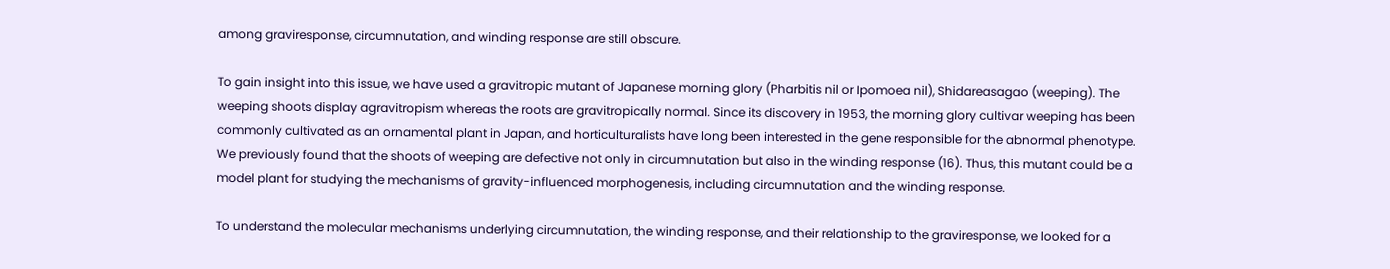among graviresponse, circumnutation, and winding response are still obscure.

To gain insight into this issue, we have used a gravitropic mutant of Japanese morning glory (Pharbitis nil or Ipomoea nil), Shidareasagao (weeping). The weeping shoots display agravitropism whereas the roots are gravitropically normal. Since its discovery in 1953, the morning glory cultivar weeping has been commonly cultivated as an ornamental plant in Japan, and horticulturalists have long been interested in the gene responsible for the abnormal phenotype. We previously found that the shoots of weeping are defective not only in circumnutation but also in the winding response (16). Thus, this mutant could be a model plant for studying the mechanisms of gravity-influenced morphogenesis, including circumnutation and the winding response.

To understand the molecular mechanisms underlying circumnutation, the winding response, and their relationship to the graviresponse, we looked for a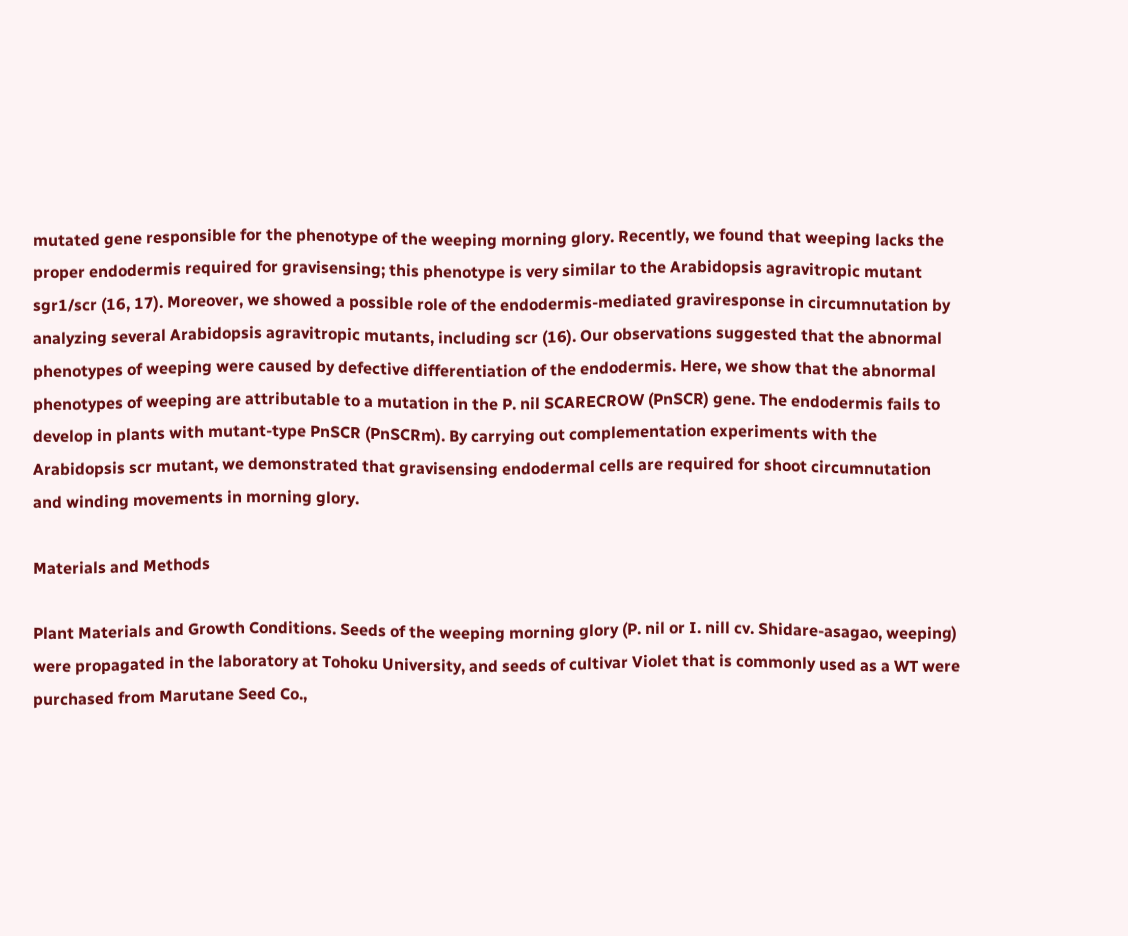mutated gene responsible for the phenotype of the weeping morning glory. Recently, we found that weeping lacks the proper endodermis required for gravisensing; this phenotype is very similar to the Arabidopsis agravitropic mutant sgr1/scr (16, 17). Moreover, we showed a possible role of the endodermis-mediated graviresponse in circumnutation by analyzing several Arabidopsis agravitropic mutants, including scr (16). Our observations suggested that the abnormal phenotypes of weeping were caused by defective differentiation of the endodermis. Here, we show that the abnormal phenotypes of weeping are attributable to a mutation in the P. nil SCARECROW (PnSCR) gene. The endodermis fails to develop in plants with mutant-type PnSCR (PnSCRm). By carrying out complementation experiments with the Arabidopsis scr mutant, we demonstrated that gravisensing endodermal cells are required for shoot circumnutation and winding movements in morning glory.

Materials and Methods

Plant Materials and Growth Conditions. Seeds of the weeping morning glory (P. nil or I. nill cv. Shidare-asagao, weeping) were propagated in the laboratory at Tohoku University, and seeds of cultivar Violet that is commonly used as a WT were purchased from Marutane Seed Co.,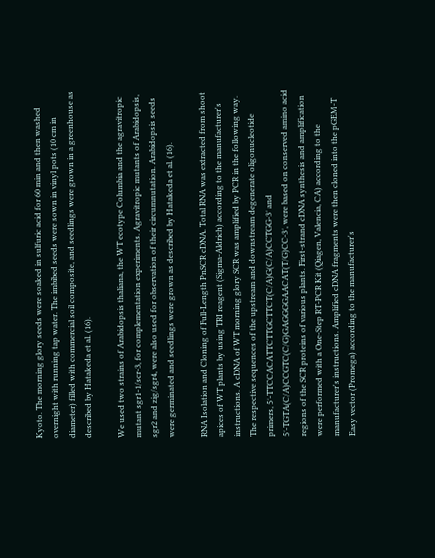Kyoto. The morning glory seeds were soaked in sulfuric acid for 60 min and then washed overnight with running tap water. The imbibed seeds were sown in vinyl pots (10 cm in diameter) filled with commercial soil composite, and seedlings were grown in a greenhouse as described by Hatakeda et al. (16).

We used two strains of Arabidopsis thaliana, the WT ecotype Columbia and the agravitropic mutant sgr1-1/scr-3, for complementation experiments. Agravitropic mutants of Arabidopsis, sgr2 and zig/sgr4, were also used for observation of their circumnutation. Arabidopsis seeds were germinated and seedlings were grown as described by Hatakeda et al. (16).

RNA Isolation and Cloning of Full-Length PnSCR cDNA. Total RNA was extracted from shoot apices of WT plants by using TRI reagent (Sigma-Aldrich) according to the manufacturer's instructions. A cDNA of WT morning glory SCR was amplified by PCR in the following way. The respective sequences of the upstream and downstream degenerate oligonucleotide primers, 5′-TTCCACATTCTTGCTTCT(C/A)G(C/A)CCTGG-3′ and 5′-TGTA(C/A)CCGTC(C/G)GAGGGGAACAT(T/G)CC-3′, were based on conserved amino acid regions of the SCR proteins of various plants. First-strand cDNA synthesis and amplification were performed with a One-Step RT-PCR Kit (Qiagen, Valencia, CA) according to the manufacturer's instructions. Amplified cDNA fragments were then cloned into the pGEM-T Easy vector (Promega) according to the manufacturer's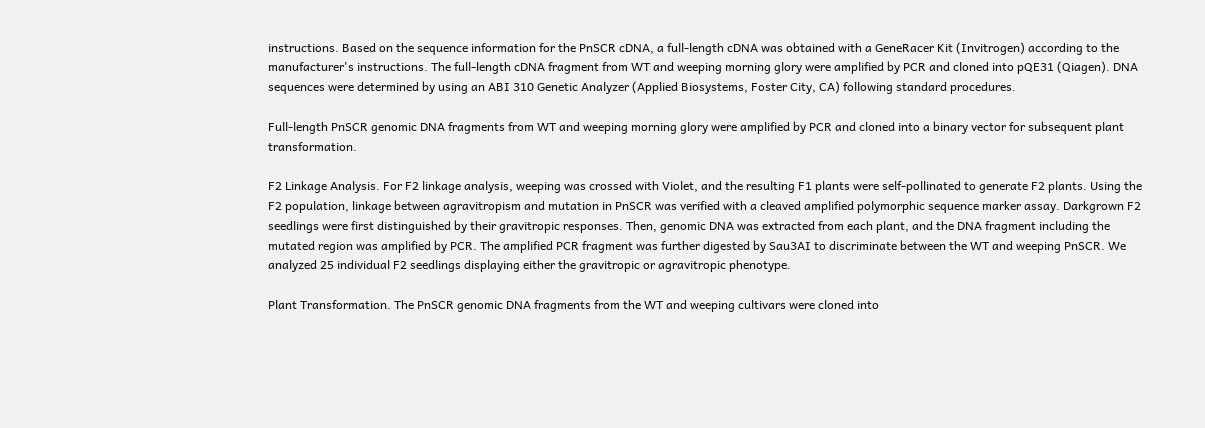instructions. Based on the sequence information for the PnSCR cDNA, a full-length cDNA was obtained with a GeneRacer Kit (Invitrogen) according to the manufacturer's instructions. The full-length cDNA fragment from WT and weeping morning glory were amplified by PCR and cloned into pQE31 (Qiagen). DNA sequences were determined by using an ABI 310 Genetic Analyzer (Applied Biosystems, Foster City, CA) following standard procedures.

Full-length PnSCR genomic DNA fragments from WT and weeping morning glory were amplified by PCR and cloned into a binary vector for subsequent plant transformation.

F2 Linkage Analysis. For F2 linkage analysis, weeping was crossed with Violet, and the resulting F1 plants were self-pollinated to generate F2 plants. Using the F2 population, linkage between agravitropism and mutation in PnSCR was verified with a cleaved amplified polymorphic sequence marker assay. Darkgrown F2 seedlings were first distinguished by their gravitropic responses. Then, genomic DNA was extracted from each plant, and the DNA fragment including the mutated region was amplified by PCR. The amplified PCR fragment was further digested by Sau3AI to discriminate between the WT and weeping PnSCR. We analyzed 25 individual F2 seedlings displaying either the gravitropic or agravitropic phenotype.

Plant Transformation. The PnSCR genomic DNA fragments from the WT and weeping cultivars were cloned into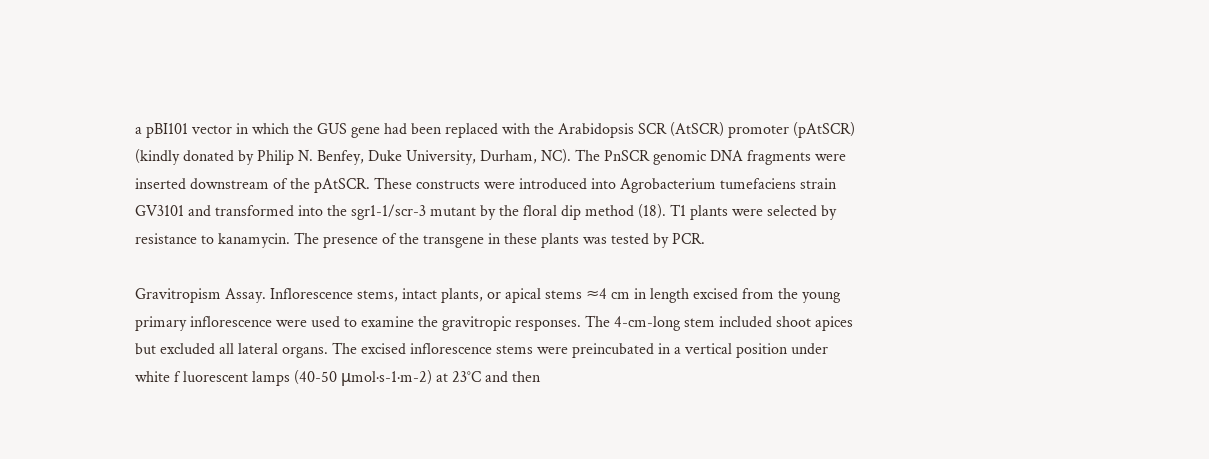a pBI101 vector in which the GUS gene had been replaced with the Arabidopsis SCR (AtSCR) promoter (pAtSCR) (kindly donated by Philip N. Benfey, Duke University, Durham, NC). The PnSCR genomic DNA fragments were inserted downstream of the pAtSCR. These constructs were introduced into Agrobacterium tumefaciens strain GV3101 and transformed into the sgr1-1/scr-3 mutant by the floral dip method (18). T1 plants were selected by resistance to kanamycin. The presence of the transgene in these plants was tested by PCR.

Gravitropism Assay. Inflorescence stems, intact plants, or apical stems ≈4 cm in length excised from the young primary inflorescence were used to examine the gravitropic responses. The 4-cm-long stem included shoot apices but excluded all lateral organs. The excised inflorescence stems were preincubated in a vertical position under white f luorescent lamps (40-50 μmol·s-1·m-2) at 23°C and then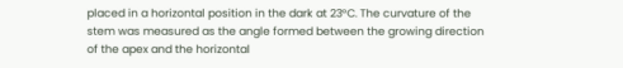placed in a horizontal position in the dark at 23°C. The curvature of the stem was measured as the angle formed between the growing direction of the apex and the horizontal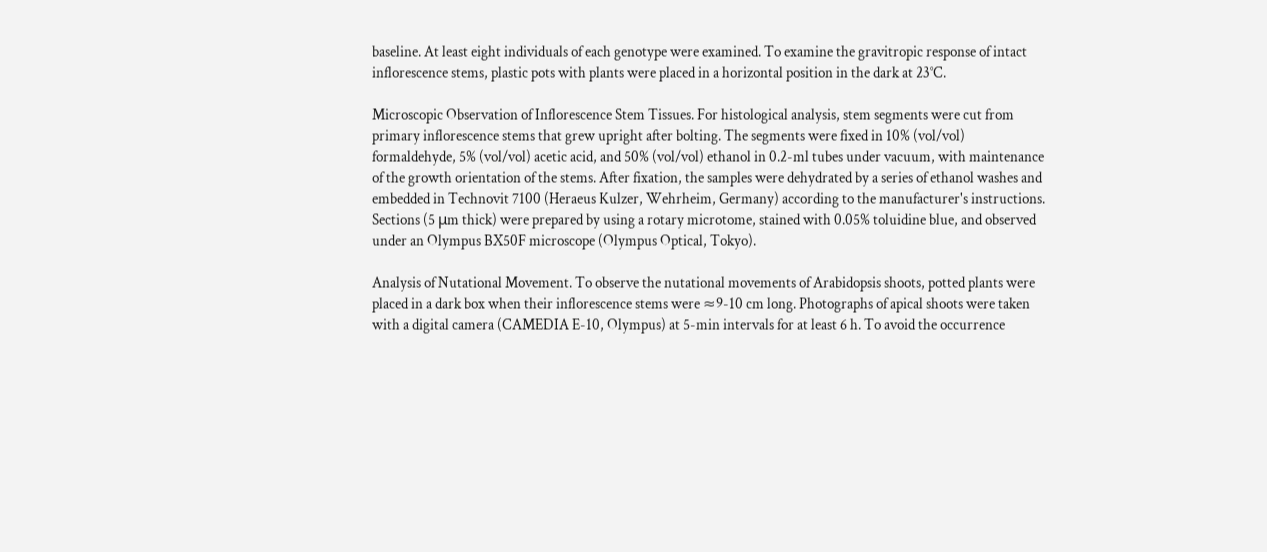baseline. At least eight individuals of each genotype were examined. To examine the gravitropic response of intact inflorescence stems, plastic pots with plants were placed in a horizontal position in the dark at 23°C.

Microscopic Observation of Inflorescence Stem Tissues. For histological analysis, stem segments were cut from primary inflorescence stems that grew upright after bolting. The segments were fixed in 10% (vol/vol) formaldehyde, 5% (vol/vol) acetic acid, and 50% (vol/vol) ethanol in 0.2-ml tubes under vacuum, with maintenance of the growth orientation of the stems. After fixation, the samples were dehydrated by a series of ethanol washes and embedded in Technovit 7100 (Heraeus Kulzer, Wehrheim, Germany) according to the manufacturer's instructions. Sections (5 μm thick) were prepared by using a rotary microtome, stained with 0.05% toluidine blue, and observed under an Olympus BX50F microscope (Olympus Optical, Tokyo).

Analysis of Nutational Movement. To observe the nutational movements of Arabidopsis shoots, potted plants were placed in a dark box when their inflorescence stems were ≈9-10 cm long. Photographs of apical shoots were taken with a digital camera (CAMEDIA E-10, Olympus) at 5-min intervals for at least 6 h. To avoid the occurrence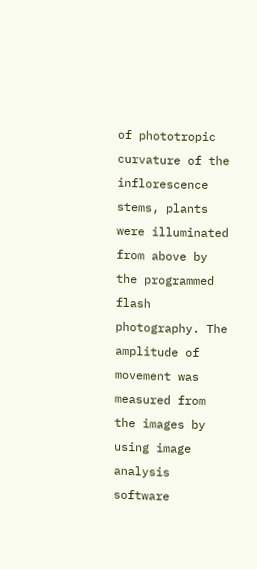of phototropic curvature of the inflorescence stems, plants were illuminated from above by the programmed flash photography. The amplitude of movement was measured from the images by using image analysis software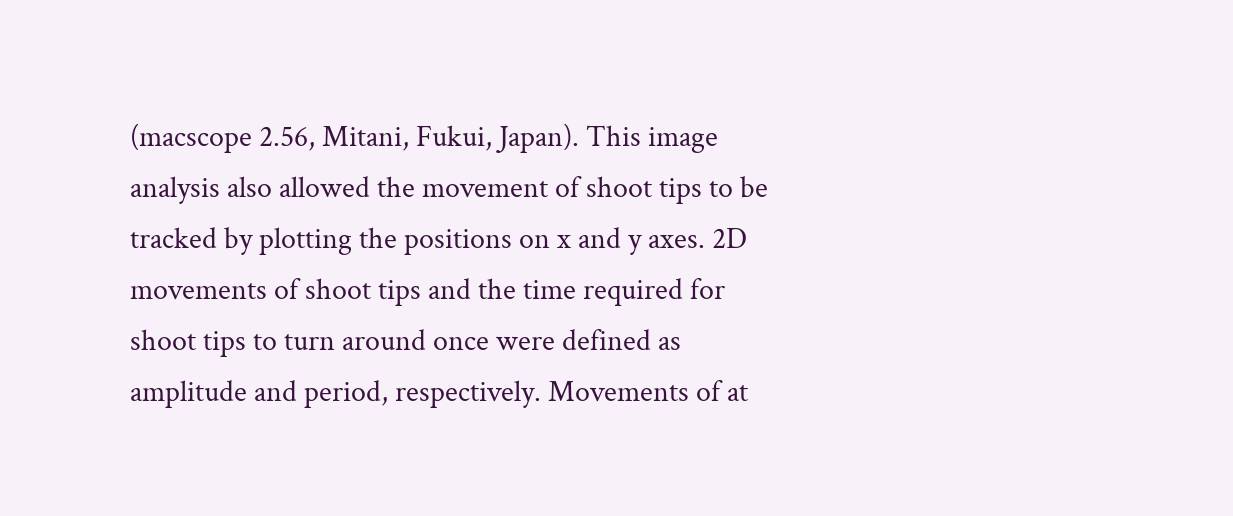(macscope 2.56, Mitani, Fukui, Japan). This image analysis also allowed the movement of shoot tips to be tracked by plotting the positions on x and y axes. 2D movements of shoot tips and the time required for shoot tips to turn around once were defined as amplitude and period, respectively. Movements of at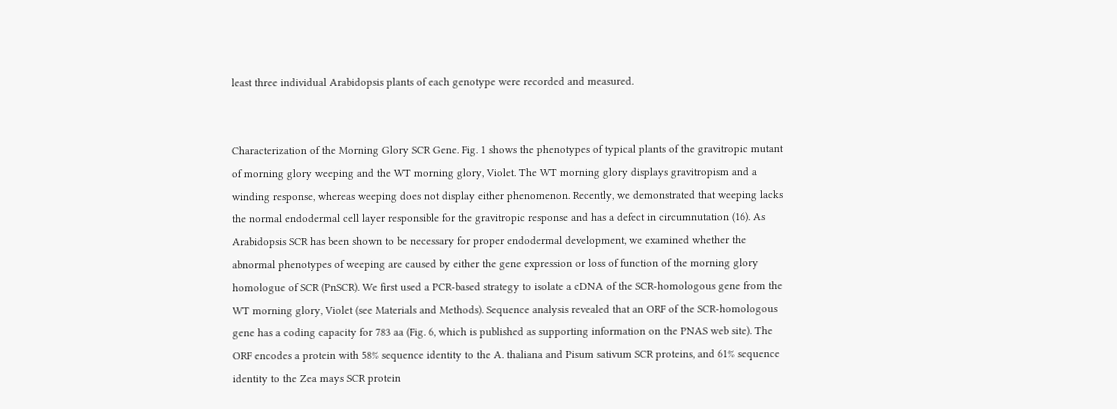least three individual Arabidopsis plants of each genotype were recorded and measured.


Characterization of the Morning Glory SCR Gene. Fig. 1 shows the phenotypes of typical plants of the gravitropic mutant of morning glory weeping and the WT morning glory, Violet. The WT morning glory displays gravitropism and a winding response, whereas weeping does not display either phenomenon. Recently, we demonstrated that weeping lacks the normal endodermal cell layer responsible for the gravitropic response and has a defect in circumnutation (16). As Arabidopsis SCR has been shown to be necessary for proper endodermal development, we examined whether the abnormal phenotypes of weeping are caused by either the gene expression or loss of function of the morning glory homologue of SCR (PnSCR). We first used a PCR-based strategy to isolate a cDNA of the SCR-homologous gene from the WT morning glory, Violet (see Materials and Methods). Sequence analysis revealed that an ORF of the SCR-homologous gene has a coding capacity for 783 aa (Fig. 6, which is published as supporting information on the PNAS web site). The ORF encodes a protein with 58% sequence identity to the A. thaliana and Pisum sativum SCR proteins, and 61% sequence identity to the Zea mays SCR protein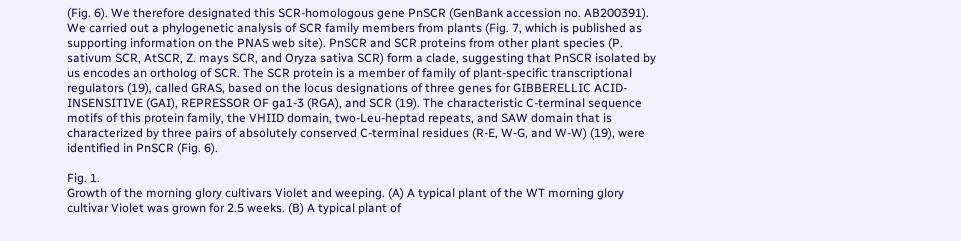(Fig. 6). We therefore designated this SCR-homologous gene PnSCR (GenBank accession no. AB200391). We carried out a phylogenetic analysis of SCR family members from plants (Fig. 7, which is published as supporting information on the PNAS web site). PnSCR and SCR proteins from other plant species (P. sativum SCR, AtSCR, Z. mays SCR, and Oryza sativa SCR) form a clade, suggesting that PnSCR isolated by us encodes an ortholog of SCR. The SCR protein is a member of family of plant-specific transcriptional regulators (19), called GRAS, based on the locus designations of three genes for GIBBERELLIC ACID-INSENSITIVE (GAI), REPRESSOR OF ga1-3 (RGA), and SCR (19). The characteristic C-terminal sequence motifs of this protein family, the VHIID domain, two-Leu-heptad repeats, and SAW domain that is characterized by three pairs of absolutely conserved C-terminal residues (R-E, W-G, and W-W) (19), were identified in PnSCR (Fig. 6).

Fig. 1.
Growth of the morning glory cultivars Violet and weeping. (A) A typical plant of the WT morning glory cultivar Violet was grown for 2.5 weeks. (B) A typical plant of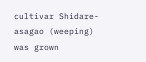cultivar Shidare-asagao (weeping) was grown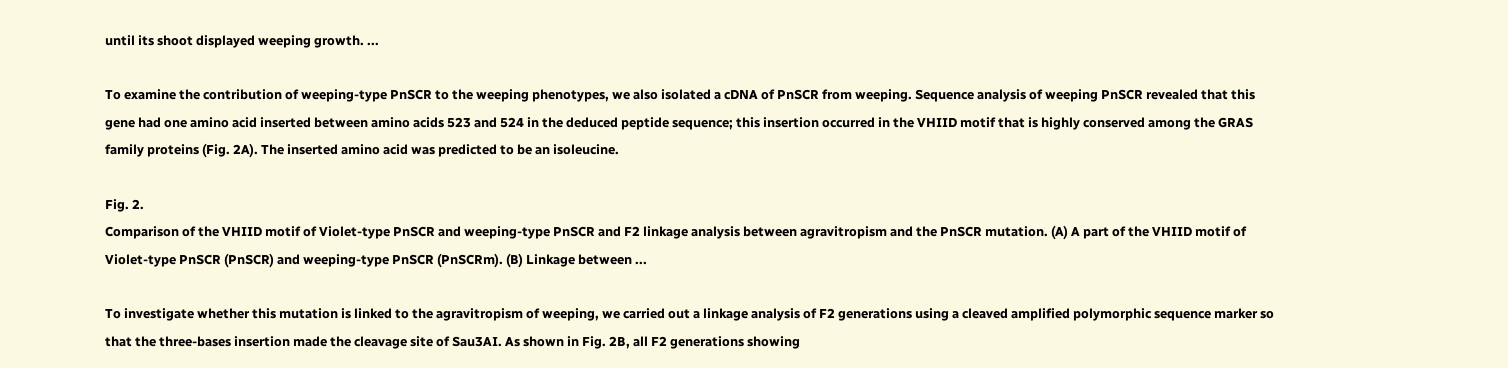until its shoot displayed weeping growth. ...

To examine the contribution of weeping-type PnSCR to the weeping phenotypes, we also isolated a cDNA of PnSCR from weeping. Sequence analysis of weeping PnSCR revealed that this gene had one amino acid inserted between amino acids 523 and 524 in the deduced peptide sequence; this insertion occurred in the VHIID motif that is highly conserved among the GRAS family proteins (Fig. 2A). The inserted amino acid was predicted to be an isoleucine.

Fig. 2.
Comparison of the VHIID motif of Violet-type PnSCR and weeping-type PnSCR and F2 linkage analysis between agravitropism and the PnSCR mutation. (A) A part of the VHIID motif of Violet-type PnSCR (PnSCR) and weeping-type PnSCR (PnSCRm). (B) Linkage between ...

To investigate whether this mutation is linked to the agravitropism of weeping, we carried out a linkage analysis of F2 generations using a cleaved amplified polymorphic sequence marker so that the three-bases insertion made the cleavage site of Sau3AI. As shown in Fig. 2B, all F2 generations showing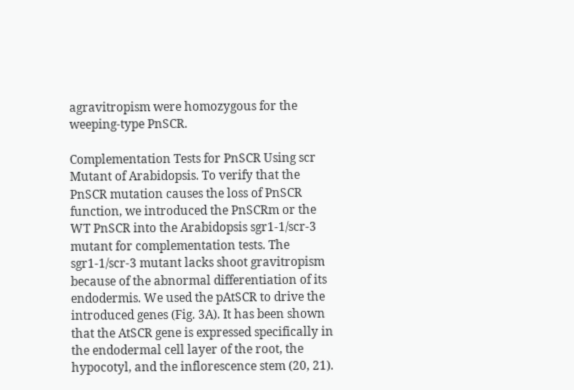agravitropism were homozygous for the weeping-type PnSCR.

Complementation Tests for PnSCR Using scr Mutant of Arabidopsis. To verify that the PnSCR mutation causes the loss of PnSCR function, we introduced the PnSCRm or the WT PnSCR into the Arabidopsis sgr1-1/scr-3 mutant for complementation tests. The sgr1-1/scr-3 mutant lacks shoot gravitropism because of the abnormal differentiation of its endodermis. We used the pAtSCR to drive the introduced genes (Fig. 3A). It has been shown that the AtSCR gene is expressed specifically in the endodermal cell layer of the root, the hypocotyl, and the inflorescence stem (20, 21).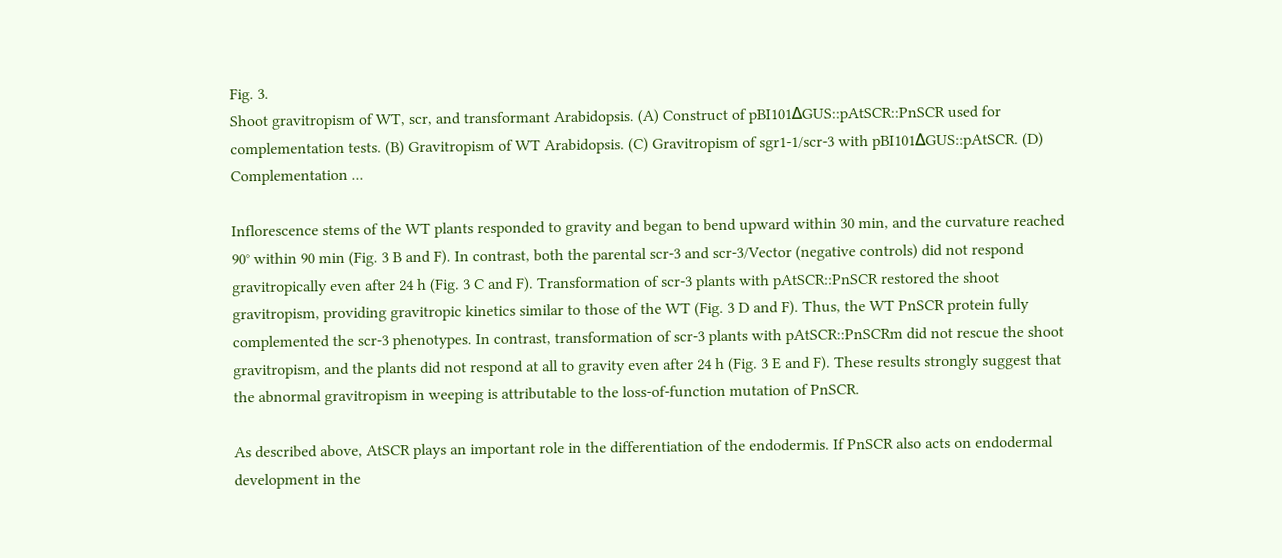Fig. 3.
Shoot gravitropism of WT, scr, and transformant Arabidopsis. (A) Construct of pBI101ΔGUS::pAtSCR::PnSCR used for complementation tests. (B) Gravitropism of WT Arabidopsis. (C) Gravitropism of sgr1-1/scr-3 with pBI101ΔGUS::pAtSCR. (D) Complementation ...

Inflorescence stems of the WT plants responded to gravity and began to bend upward within 30 min, and the curvature reached 90° within 90 min (Fig. 3 B and F). In contrast, both the parental scr-3 and scr-3/Vector (negative controls) did not respond gravitropically even after 24 h (Fig. 3 C and F). Transformation of scr-3 plants with pAtSCR::PnSCR restored the shoot gravitropism, providing gravitropic kinetics similar to those of the WT (Fig. 3 D and F). Thus, the WT PnSCR protein fully complemented the scr-3 phenotypes. In contrast, transformation of scr-3 plants with pAtSCR::PnSCRm did not rescue the shoot gravitropism, and the plants did not respond at all to gravity even after 24 h (Fig. 3 E and F). These results strongly suggest that the abnormal gravitropism in weeping is attributable to the loss-of-function mutation of PnSCR.

As described above, AtSCR plays an important role in the differentiation of the endodermis. If PnSCR also acts on endodermal development in the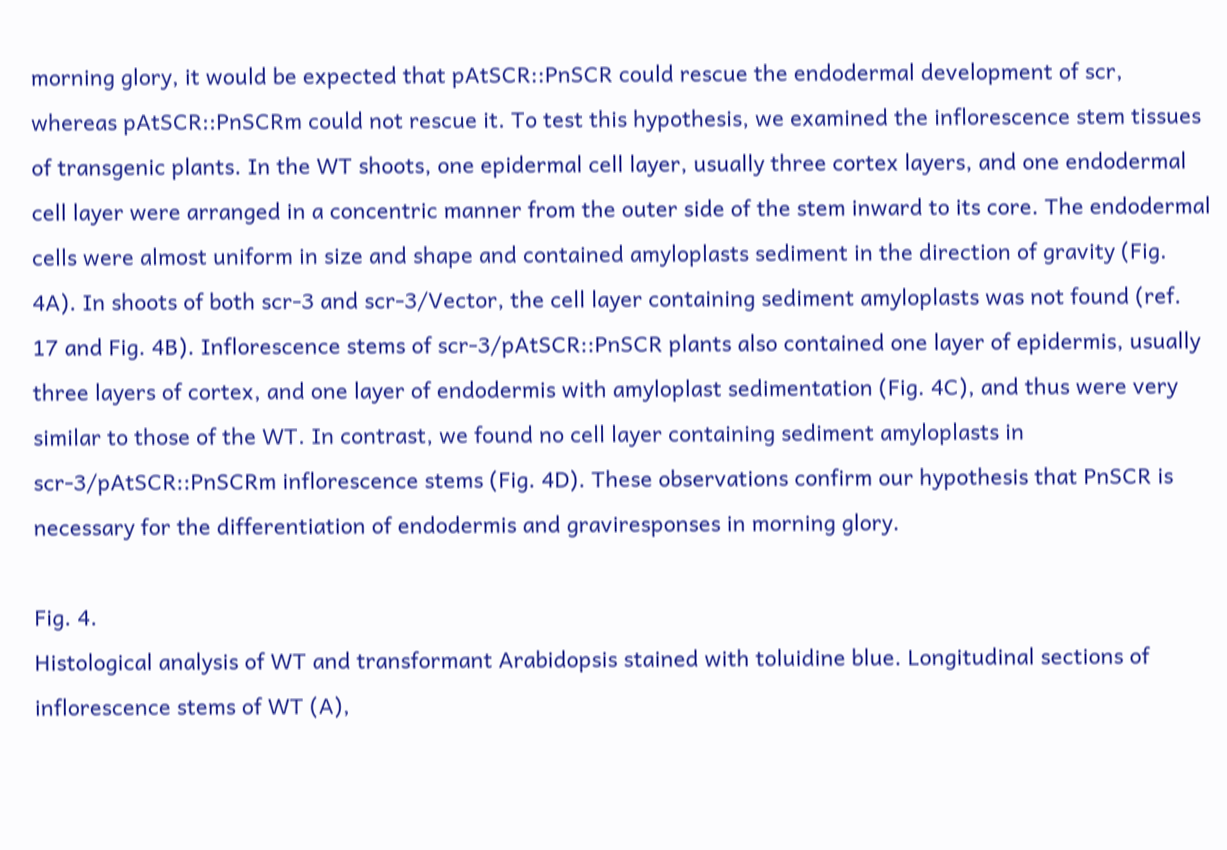morning glory, it would be expected that pAtSCR::PnSCR could rescue the endodermal development of scr, whereas pAtSCR::PnSCRm could not rescue it. To test this hypothesis, we examined the inflorescence stem tissues of transgenic plants. In the WT shoots, one epidermal cell layer, usually three cortex layers, and one endodermal cell layer were arranged in a concentric manner from the outer side of the stem inward to its core. The endodermal cells were almost uniform in size and shape and contained amyloplasts sediment in the direction of gravity (Fig. 4A). In shoots of both scr-3 and scr-3/Vector, the cell layer containing sediment amyloplasts was not found (ref. 17 and Fig. 4B). Inflorescence stems of scr-3/pAtSCR::PnSCR plants also contained one layer of epidermis, usually three layers of cortex, and one layer of endodermis with amyloplast sedimentation (Fig. 4C), and thus were very similar to those of the WT. In contrast, we found no cell layer containing sediment amyloplasts in scr-3/pAtSCR::PnSCRm inflorescence stems (Fig. 4D). These observations confirm our hypothesis that PnSCR is necessary for the differentiation of endodermis and graviresponses in morning glory.

Fig. 4.
Histological analysis of WT and transformant Arabidopsis stained with toluidine blue. Longitudinal sections of inflorescence stems of WT (A),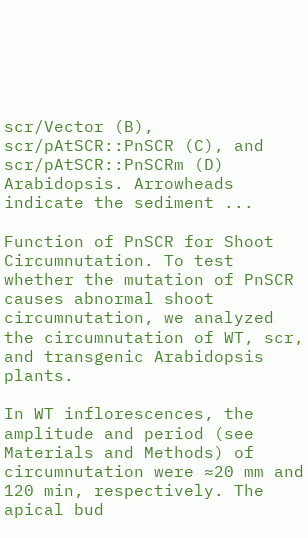scr/Vector (B), scr/pAtSCR::PnSCR (C), and scr/pAtSCR::PnSCRm (D) Arabidopsis. Arrowheads indicate the sediment ...

Function of PnSCR for Shoot Circumnutation. To test whether the mutation of PnSCR causes abnormal shoot circumnutation, we analyzed the circumnutation of WT, scr, and transgenic Arabidopsis plants.

In WT inflorescences, the amplitude and period (see Materials and Methods) of circumnutation were ≈20 mm and 120 min, respectively. The apical bud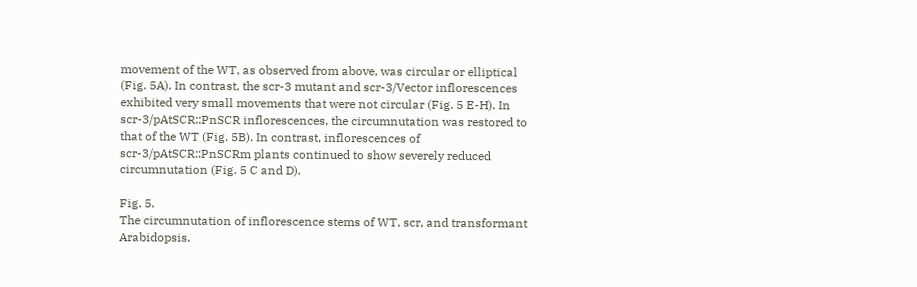movement of the WT, as observed from above, was circular or elliptical (Fig. 5A). In contrast, the scr-3 mutant and scr-3/Vector inflorescences exhibited very small movements that were not circular (Fig. 5 E-H). In scr-3/pAtSCR::PnSCR inflorescences, the circumnutation was restored to that of the WT (Fig. 5B). In contrast, inflorescences of scr-3/pAtSCR::PnSCRm plants continued to show severely reduced circumnutation (Fig. 5 C and D).

Fig. 5.
The circumnutation of inflorescence stems of WT, scr, and transformant Arabidopsis.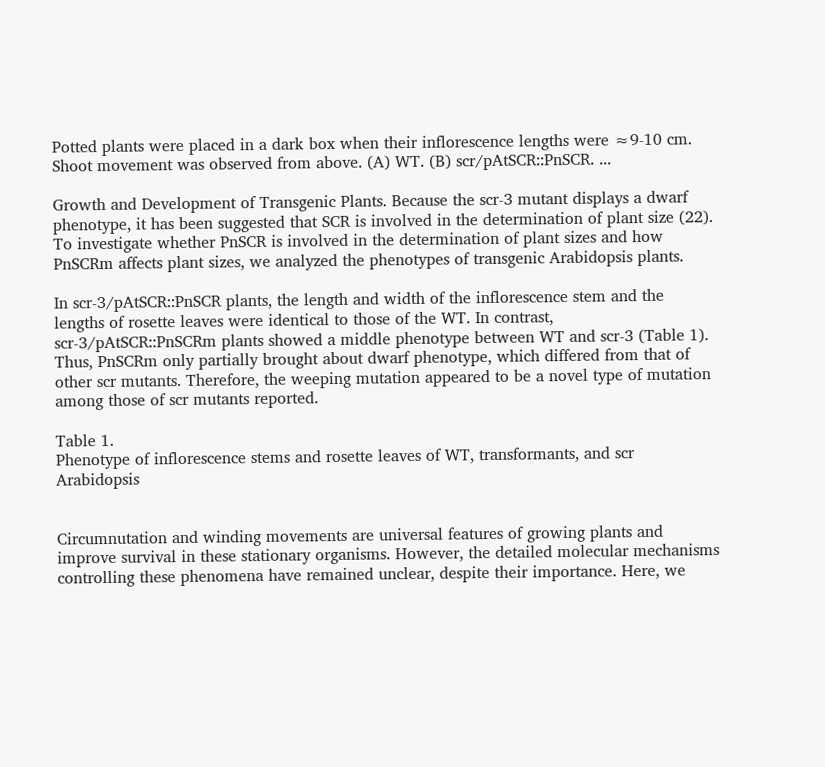Potted plants were placed in a dark box when their inflorescence lengths were ≈9-10 cm. Shoot movement was observed from above. (A) WT. (B) scr/pAtSCR::PnSCR. ...

Growth and Development of Transgenic Plants. Because the scr-3 mutant displays a dwarf phenotype, it has been suggested that SCR is involved in the determination of plant size (22). To investigate whether PnSCR is involved in the determination of plant sizes and how PnSCRm affects plant sizes, we analyzed the phenotypes of transgenic Arabidopsis plants.

In scr-3/pAtSCR::PnSCR plants, the length and width of the inflorescence stem and the lengths of rosette leaves were identical to those of the WT. In contrast, scr-3/pAtSCR::PnSCRm plants showed a middle phenotype between WT and scr-3 (Table 1). Thus, PnSCRm only partially brought about dwarf phenotype, which differed from that of other scr mutants. Therefore, the weeping mutation appeared to be a novel type of mutation among those of scr mutants reported.

Table 1.
Phenotype of inflorescence stems and rosette leaves of WT, transformants, and scr Arabidopsis


Circumnutation and winding movements are universal features of growing plants and improve survival in these stationary organisms. However, the detailed molecular mechanisms controlling these phenomena have remained unclear, despite their importance. Here, we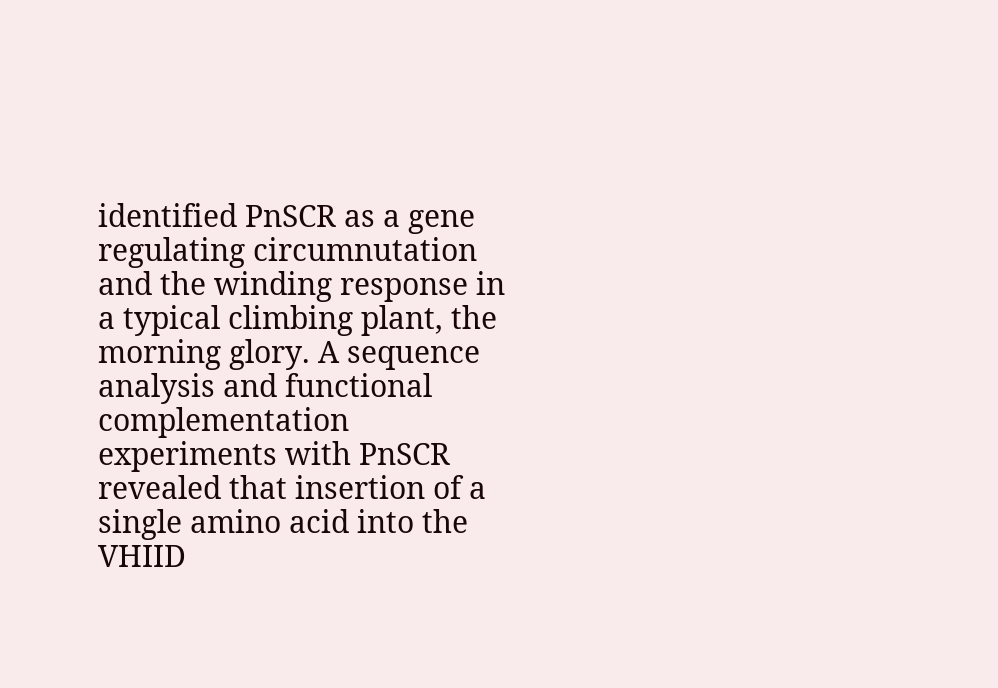identified PnSCR as a gene regulating circumnutation and the winding response in a typical climbing plant, the morning glory. A sequence analysis and functional complementation experiments with PnSCR revealed that insertion of a single amino acid into the VHIID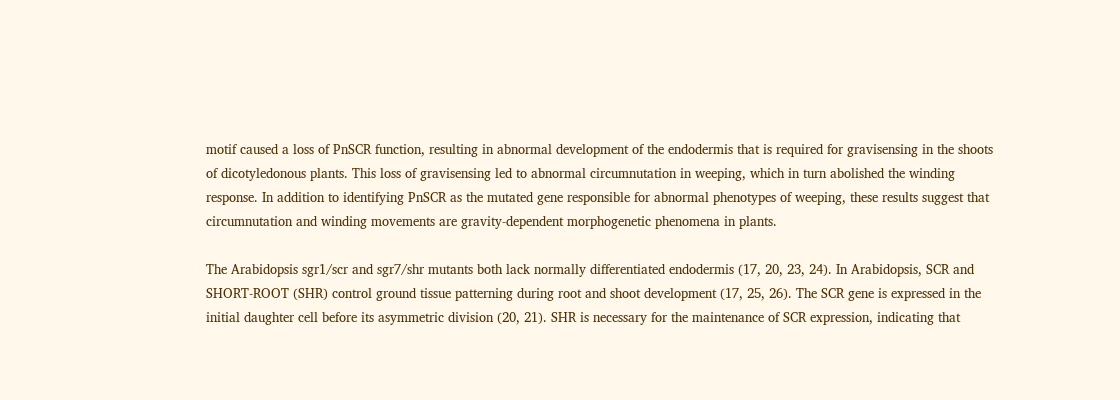motif caused a loss of PnSCR function, resulting in abnormal development of the endodermis that is required for gravisensing in the shoots of dicotyledonous plants. This loss of gravisensing led to abnormal circumnutation in weeping, which in turn abolished the winding response. In addition to identifying PnSCR as the mutated gene responsible for abnormal phenotypes of weeping, these results suggest that circumnutation and winding movements are gravity-dependent morphogenetic phenomena in plants.

The Arabidopsis sgr1/scr and sgr7/shr mutants both lack normally differentiated endodermis (17, 20, 23, 24). In Arabidopsis, SCR and SHORT-ROOT (SHR) control ground tissue patterning during root and shoot development (17, 25, 26). The SCR gene is expressed in the initial daughter cell before its asymmetric division (20, 21). SHR is necessary for the maintenance of SCR expression, indicating that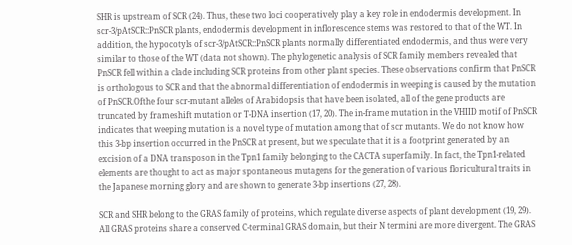SHR is upstream of SCR (24). Thus, these two loci cooperatively play a key role in endodermis development. In scr-3/pAtSCR::PnSCR plants, endodermis development in inflorescence stems was restored to that of the WT. In addition, the hypocotyls of scr-3/pAtSCR::PnSCR plants normally differentiated endodermis, and thus were very similar to those of the WT (data not shown). The phylogenetic analysis of SCR family members revealed that PnSCR fell within a clade including SCR proteins from other plant species. These observations confirm that PnSCR is orthologous to SCR and that the abnormal differentiation of endodermis in weeping is caused by the mutation of PnSCR.Ofthe four scr-mutant alleles of Arabidopsis that have been isolated, all of the gene products are truncated by frameshift mutation or T-DNA insertion (17, 20). The in-frame mutation in the VHIID motif of PnSCR indicates that weeping mutation is a novel type of mutation among that of scr mutants. We do not know how this 3-bp insertion occurred in the PnSCR at present, but we speculate that it is a footprint generated by an excision of a DNA transposon in the Tpn1 family belonging to the CACTA superfamily. In fact, the Tpn1-related elements are thought to act as major spontaneous mutagens for the generation of various floricultural traits in the Japanese morning glory and are shown to generate 3-bp insertions (27, 28).

SCR and SHR belong to the GRAS family of proteins, which regulate diverse aspects of plant development (19, 29). All GRAS proteins share a conserved C-terminal GRAS domain, but their N termini are more divergent. The GRAS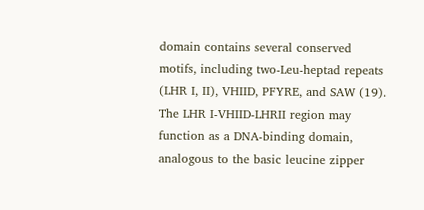domain contains several conserved motifs, including two-Leu-heptad repeats (LHR I, II), VHIID, PFYRE, and SAW (19). The LHR I-VHIID-LHRII region may function as a DNA-binding domain, analogous to the basic leucine zipper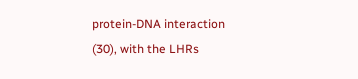protein-DNA interaction (30), with the LHRs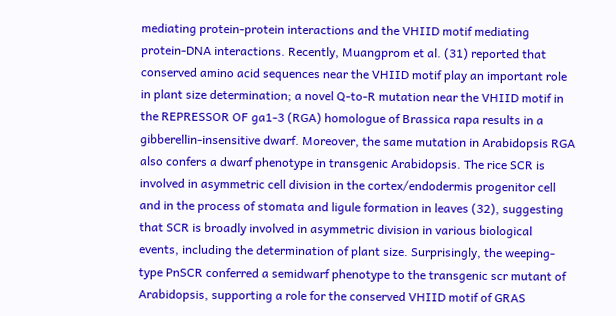mediating protein-protein interactions and the VHIID motif mediating protein-DNA interactions. Recently, Muangprom et al. (31) reported that conserved amino acid sequences near the VHIID motif play an important role in plant size determination; a novel Q-to-R mutation near the VHIID motif in the REPRESSOR OF ga1-3 (RGA) homologue of Brassica rapa results in a gibberellin-insensitive dwarf. Moreover, the same mutation in Arabidopsis RGA also confers a dwarf phenotype in transgenic Arabidopsis. The rice SCR is involved in asymmetric cell division in the cortex/endodermis progenitor cell and in the process of stomata and ligule formation in leaves (32), suggesting that SCR is broadly involved in asymmetric division in various biological events, including the determination of plant size. Surprisingly, the weeping-type PnSCR conferred a semidwarf phenotype to the transgenic scr mutant of Arabidopsis, supporting a role for the conserved VHIID motif of GRAS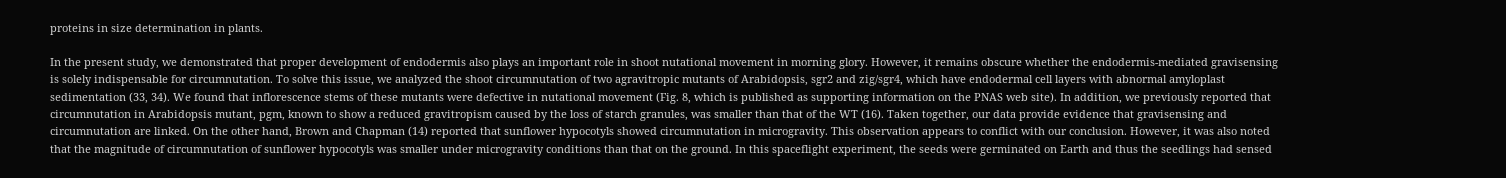proteins in size determination in plants.

In the present study, we demonstrated that proper development of endodermis also plays an important role in shoot nutational movement in morning glory. However, it remains obscure whether the endodermis-mediated gravisensing is solely indispensable for circumnutation. To solve this issue, we analyzed the shoot circumnutation of two agravitropic mutants of Arabidopsis, sgr2 and zig/sgr4, which have endodermal cell layers with abnormal amyloplast sedimentation (33, 34). We found that inflorescence stems of these mutants were defective in nutational movement (Fig. 8, which is published as supporting information on the PNAS web site). In addition, we previously reported that circumnutation in Arabidopsis mutant, pgm, known to show a reduced gravitropism caused by the loss of starch granules, was smaller than that of the WT (16). Taken together, our data provide evidence that gravisensing and circumnutation are linked. On the other hand, Brown and Chapman (14) reported that sunflower hypocotyls showed circumnutation in microgravity. This observation appears to conflict with our conclusion. However, it was also noted that the magnitude of circumnutation of sunflower hypocotyls was smaller under microgravity conditions than that on the ground. In this spaceflight experiment, the seeds were germinated on Earth and thus the seedlings had sensed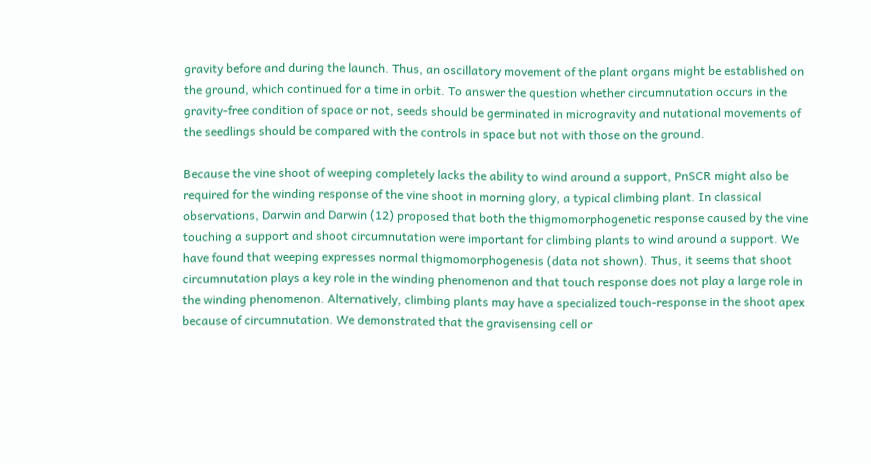gravity before and during the launch. Thus, an oscillatory movement of the plant organs might be established on the ground, which continued for a time in orbit. To answer the question whether circumnutation occurs in the gravity-free condition of space or not, seeds should be germinated in microgravity and nutational movements of the seedlings should be compared with the controls in space but not with those on the ground.

Because the vine shoot of weeping completely lacks the ability to wind around a support, PnSCR might also be required for the winding response of the vine shoot in morning glory, a typical climbing plant. In classical observations, Darwin and Darwin (12) proposed that both the thigmomorphogenetic response caused by the vine touching a support and shoot circumnutation were important for climbing plants to wind around a support. We have found that weeping expresses normal thigmomorphogenesis (data not shown). Thus, it seems that shoot circumnutation plays a key role in the winding phenomenon and that touch response does not play a large role in the winding phenomenon. Alternatively, climbing plants may have a specialized touch-response in the shoot apex because of circumnutation. We demonstrated that the gravisensing cell or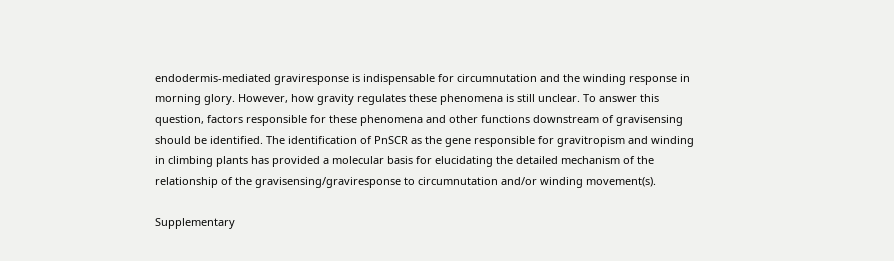endodermis-mediated graviresponse is indispensable for circumnutation and the winding response in morning glory. However, how gravity regulates these phenomena is still unclear. To answer this question, factors responsible for these phenomena and other functions downstream of gravisensing should be identified. The identification of PnSCR as the gene responsible for gravitropism and winding in climbing plants has provided a molecular basis for elucidating the detailed mechanism of the relationship of the gravisensing/graviresponse to circumnutation and/or winding movement(s).

Supplementary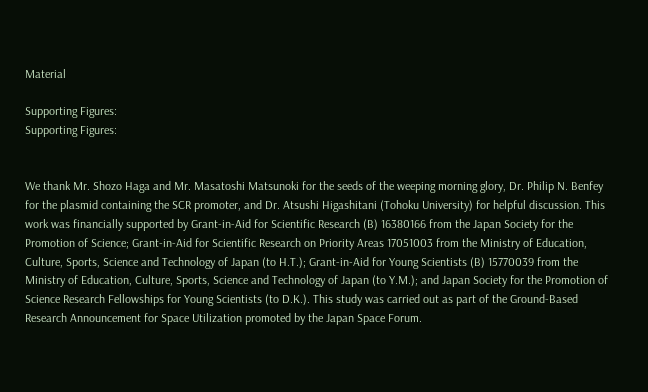Material

Supporting Figures:
Supporting Figures:


We thank Mr. Shozo Haga and Mr. Masatoshi Matsunoki for the seeds of the weeping morning glory, Dr. Philip N. Benfey for the plasmid containing the SCR promoter, and Dr. Atsushi Higashitani (Tohoku University) for helpful discussion. This work was financially supported by Grant-in-Aid for Scientific Research (B) 16380166 from the Japan Society for the Promotion of Science; Grant-in-Aid for Scientific Research on Priority Areas 17051003 from the Ministry of Education, Culture, Sports, Science and Technology of Japan (to H.T.); Grant-in-Aid for Young Scientists (B) 15770039 from the Ministry of Education, Culture, Sports, Science and Technology of Japan (to Y.M.); and Japan Society for the Promotion of Science Research Fellowships for Young Scientists (to D.K.). This study was carried out as part of the Ground-Based Research Announcement for Space Utilization promoted by the Japan Space Forum.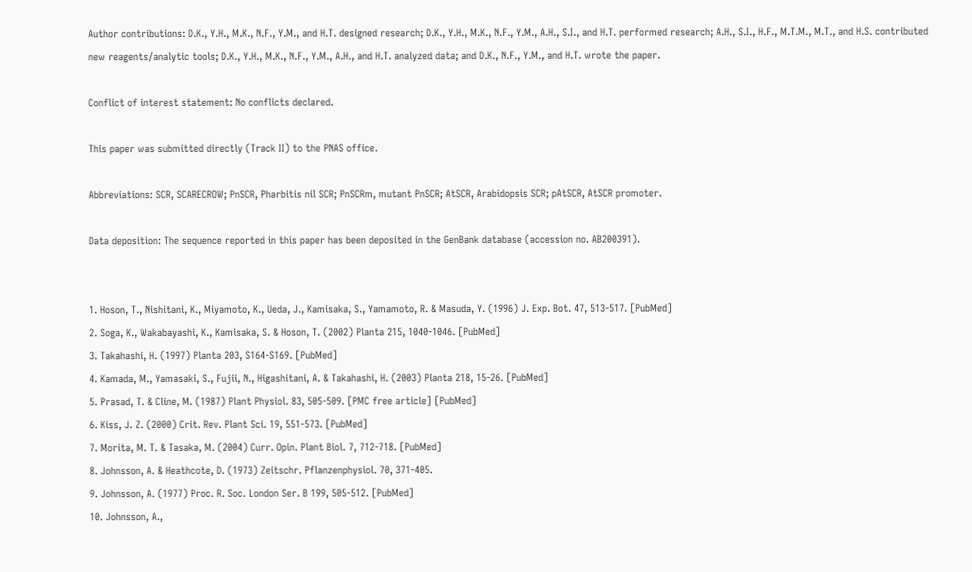Author contributions: D.K., Y.H., M.K., N.F., Y.M., and H.T. designed research; D.K., Y.H., M.K., N.F., Y.M., A.H., S.I., and H.T. performed research; A.H., S.I., H.F., M.T.M., M.T., and H.S. contributed new reagents/analytic tools; D.K., Y.H., M.K., N.F., Y.M., A.H., and H.T. analyzed data; and D.K., N.F., Y.M., and H.T. wrote the paper.

Conflict of interest statement: No conflicts declared.

This paper was submitted directly (Track II) to the PNAS office.

Abbreviations: SCR, SCARECROW; PnSCR, Pharbitis nil SCR; PnSCRm, mutant PnSCR; AtSCR, Arabidopsis SCR; pAtSCR, AtSCR promoter.

Data deposition: The sequence reported in this paper has been deposited in the GenBank database (accession no. AB200391).


1. Hoson, T., Nishitani, K., Miyamoto, K., Ueda, J., Kamisaka, S., Yamamoto, R. & Masuda, Y. (1996) J. Exp. Bot. 47, 513-517. [PubMed]
2. Soga, K., Wakabayashi, K., Kamisaka, S. & Hoson, T. (2002) Planta 215, 1040-1046. [PubMed]
3. Takahashi, H. (1997) Planta 203, S164-S169. [PubMed]
4. Kamada, M., Yamasaki, S., Fujii, N., Higashitani, A. & Takahashi, H. (2003) Planta 218, 15-26. [PubMed]
5. Prasad, T. & Cline, M. (1987) Plant Physiol. 83, 505-509. [PMC free article] [PubMed]
6. Kiss, J. Z. (2000) Crit. Rev. Plant Sci. 19, 551-573. [PubMed]
7. Morita, M. T. & Tasaka, M. (2004) Curr. Opin. Plant Biol. 7, 712-718. [PubMed]
8. Johnsson, A. & Heathcote, D. (1973) Zeitschr. Pflanzenphysiol. 70, 371-405.
9. Johnsson, A. (1977) Proc. R. Soc. London Ser. B 199, 505-512. [PubMed]
10. Johnsson, A.,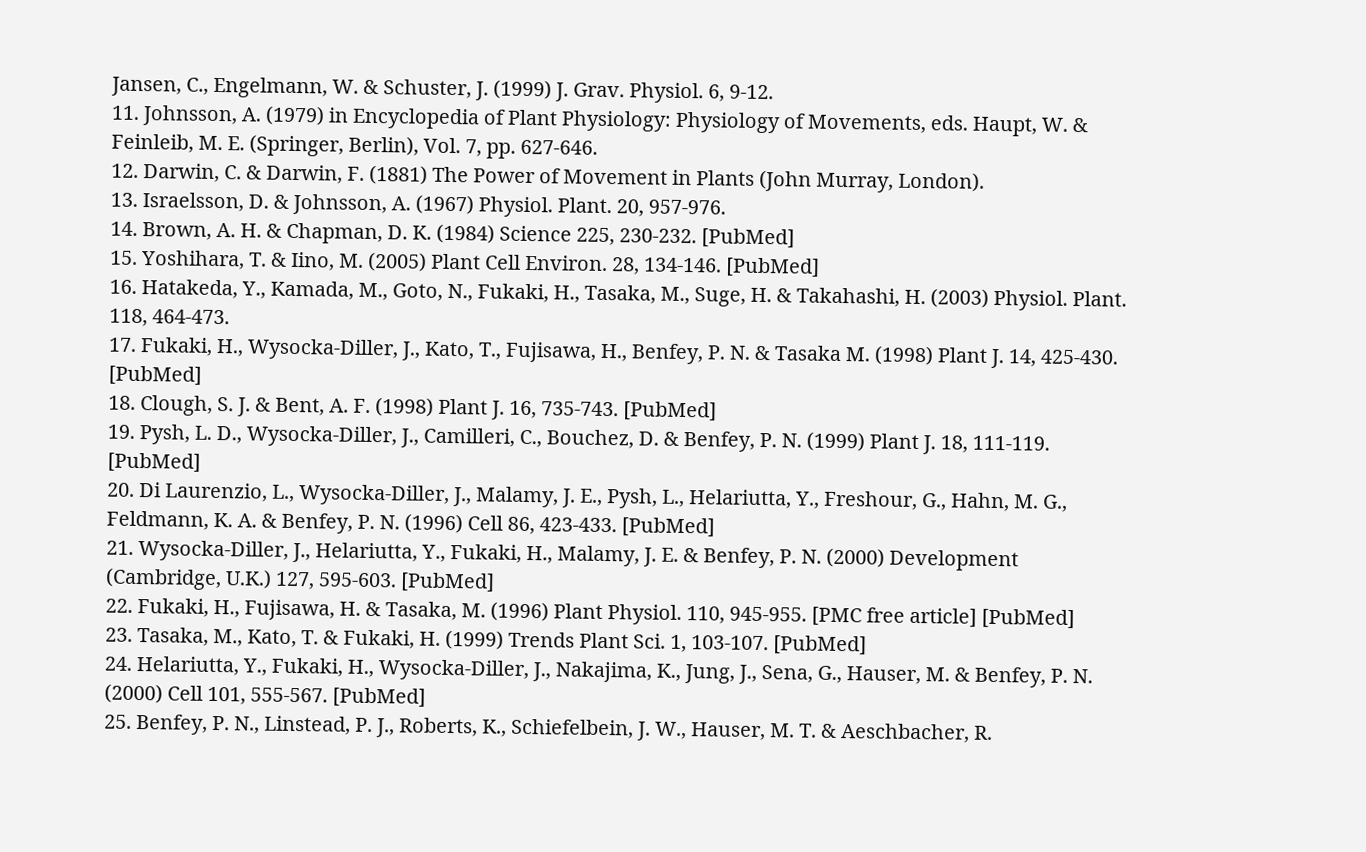Jansen, C., Engelmann, W. & Schuster, J. (1999) J. Grav. Physiol. 6, 9-12.
11. Johnsson, A. (1979) in Encyclopedia of Plant Physiology: Physiology of Movements, eds. Haupt, W. & Feinleib, M. E. (Springer, Berlin), Vol. 7, pp. 627-646.
12. Darwin, C. & Darwin, F. (1881) The Power of Movement in Plants (John Murray, London).
13. Israelsson, D. & Johnsson, A. (1967) Physiol. Plant. 20, 957-976.
14. Brown, A. H. & Chapman, D. K. (1984) Science 225, 230-232. [PubMed]
15. Yoshihara, T. & Iino, M. (2005) Plant Cell Environ. 28, 134-146. [PubMed]
16. Hatakeda, Y., Kamada, M., Goto, N., Fukaki, H., Tasaka, M., Suge, H. & Takahashi, H. (2003) Physiol. Plant. 118, 464-473.
17. Fukaki, H., Wysocka-Diller, J., Kato, T., Fujisawa, H., Benfey, P. N. & Tasaka M. (1998) Plant J. 14, 425-430. [PubMed]
18. Clough, S. J. & Bent, A. F. (1998) Plant J. 16, 735-743. [PubMed]
19. Pysh, L. D., Wysocka-Diller, J., Camilleri, C., Bouchez, D. & Benfey, P. N. (1999) Plant J. 18, 111-119. [PubMed]
20. Di Laurenzio, L., Wysocka-Diller, J., Malamy, J. E., Pysh, L., Helariutta, Y., Freshour, G., Hahn, M. G., Feldmann, K. A. & Benfey, P. N. (1996) Cell 86, 423-433. [PubMed]
21. Wysocka-Diller, J., Helariutta, Y., Fukaki, H., Malamy, J. E. & Benfey, P. N. (2000) Development (Cambridge, U.K.) 127, 595-603. [PubMed]
22. Fukaki, H., Fujisawa, H. & Tasaka, M. (1996) Plant Physiol. 110, 945-955. [PMC free article] [PubMed]
23. Tasaka, M., Kato, T. & Fukaki, H. (1999) Trends Plant Sci. 1, 103-107. [PubMed]
24. Helariutta, Y., Fukaki, H., Wysocka-Diller, J., Nakajima, K., Jung, J., Sena, G., Hauser, M. & Benfey, P. N. (2000) Cell 101, 555-567. [PubMed]
25. Benfey, P. N., Linstead, P. J., Roberts, K., Schiefelbein, J. W., Hauser, M. T. & Aeschbacher, R.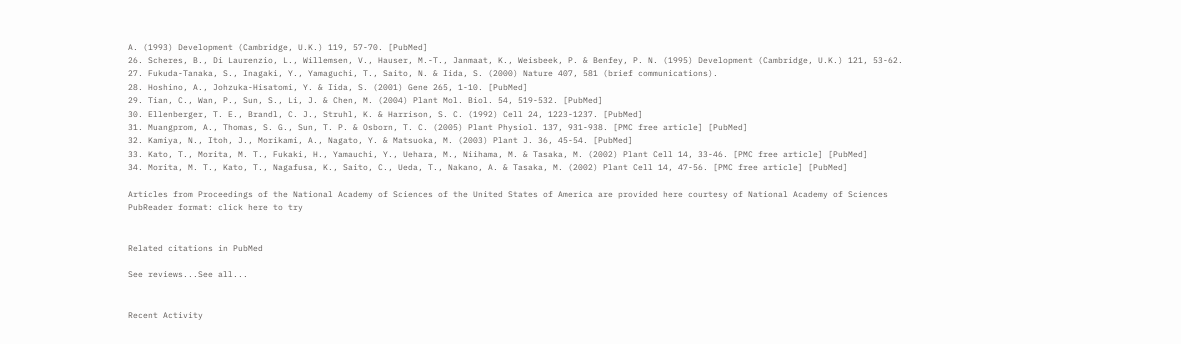A. (1993) Development (Cambridge, U.K.) 119, 57-70. [PubMed]
26. Scheres, B., Di Laurenzio, L., Willemsen, V., Hauser, M.-T., Janmaat, K., Weisbeek, P. & Benfey, P. N. (1995) Development (Cambridge, U.K.) 121, 53-62.
27. Fukuda-Tanaka, S., Inagaki, Y., Yamaguchi, T., Saito, N. & Iida, S. (2000) Nature 407, 581 (brief communications).
28. Hoshino, A., Johzuka-Hisatomi, Y. & Iida, S. (2001) Gene 265, 1-10. [PubMed]
29. Tian, C., Wan, P., Sun, S., Li, J. & Chen, M. (2004) Plant Mol. Biol. 54, 519-532. [PubMed]
30. Ellenberger, T. E., Brandl, C. J., Struhl, K. & Harrison, S. C. (1992) Cell 24, 1223-1237. [PubMed]
31. Muangprom, A., Thomas, S. G., Sun, T. P. & Osborn, T. C. (2005) Plant Physiol. 137, 931-938. [PMC free article] [PubMed]
32. Kamiya, N., Itoh, J., Morikami, A., Nagato, Y. & Matsuoka, M. (2003) Plant J. 36, 45-54. [PubMed]
33. Kato, T., Morita, M. T., Fukaki, H., Yamauchi, Y., Uehara, M., Niihama, M. & Tasaka, M. (2002) Plant Cell 14, 33-46. [PMC free article] [PubMed]
34. Morita, M. T., Kato, T., Nagafusa, K., Saito, C., Ueda, T., Nakano, A. & Tasaka, M. (2002) Plant Cell 14, 47-56. [PMC free article] [PubMed]

Articles from Proceedings of the National Academy of Sciences of the United States of America are provided here courtesy of National Academy of Sciences
PubReader format: click here to try


Related citations in PubMed

See reviews...See all...


Recent Activity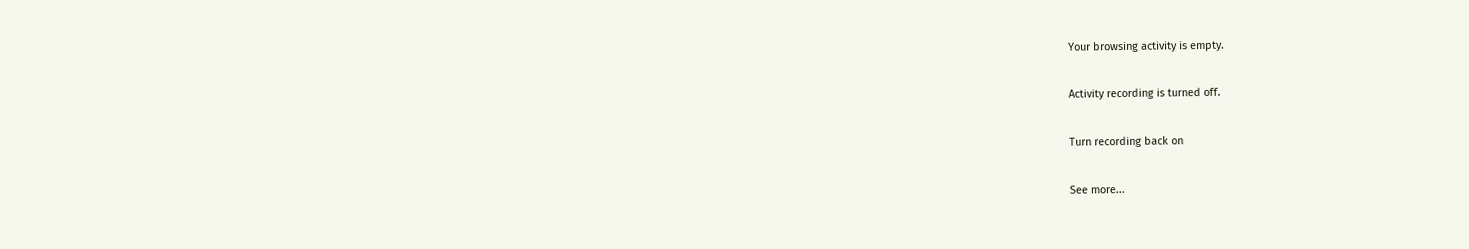Your browsing activity is empty.

Activity recording is turned off.

Turn recording back on

See more...